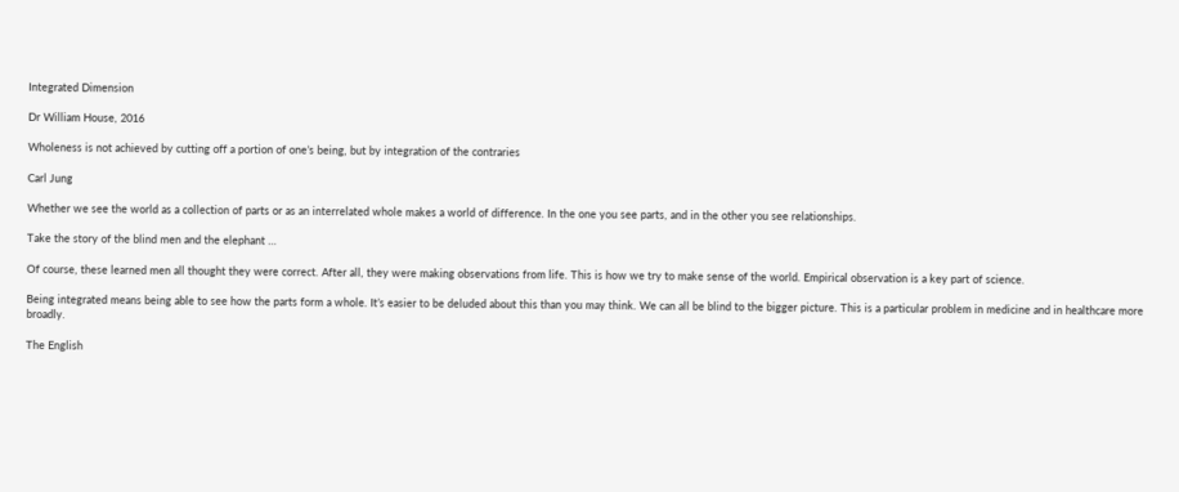Integrated Dimension

Dr William House, 2016

Wholeness is not achieved by cutting off a portion of one’s being, but by integration of the contraries

Carl Jung

Whether we see the world as a collection of parts or as an interrelated whole makes a world of difference. In the one you see parts, and in the other you see relationships.

Take the story of the blind men and the elephant …

Of course, these learned men all thought they were correct. After all, they were making observations from life. This is how we try to make sense of the world. Empirical observation is a key part of science.

Being integrated means being able to see how the parts form a whole. It’s easier to be deluded about this than you may think. We can all be blind to the bigger picture. This is a particular problem in medicine and in healthcare more broadly.

The English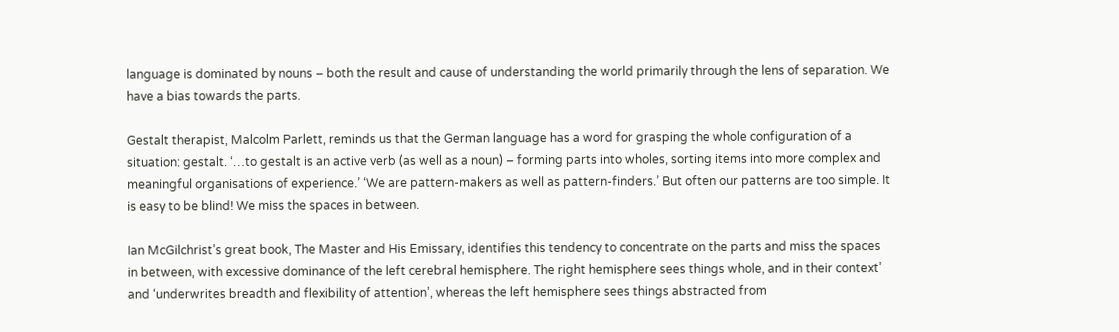language is dominated by nouns – both the result and cause of understanding the world primarily through the lens of separation. We have a bias towards the parts.

Gestalt therapist, Malcolm Parlett, reminds us that the German language has a word for grasping the whole configuration of a situation: gestalt. ‘…to gestalt is an active verb (as well as a noun) – forming parts into wholes, sorting items into more complex and meaningful organisations of experience.’ ‘We are pattern-makers as well as pattern-finders.’ But often our patterns are too simple. It is easy to be blind! We miss the spaces in between.

Ian McGilchrist’s great book, The Master and His Emissary, identifies this tendency to concentrate on the parts and miss the spaces in between, with excessive dominance of the left cerebral hemisphere. The right hemisphere sees things whole, and in their context’ and ‘underwrites breadth and flexibility of attention’, whereas the left hemisphere sees things abstracted from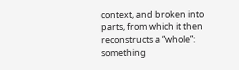context, and broken into parts, from which it then reconstructs a “whole”: something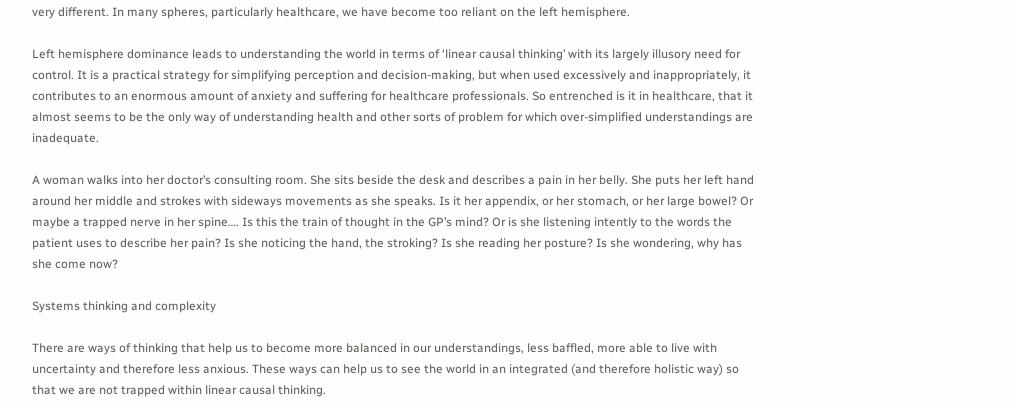very different. In many spheres, particularly healthcare, we have become too reliant on the left hemisphere.

Left hemisphere dominance leads to understanding the world in terms of ‘linear causal thinking’ with its largely illusory need for control. It is a practical strategy for simplifying perception and decision-making, but when used excessively and inappropriately, it contributes to an enormous amount of anxiety and suffering for healthcare professionals. So entrenched is it in healthcare, that it almost seems to be the only way of understanding health and other sorts of problem for which over-simplified understandings are inadequate.

A woman walks into her doctor’s consulting room. She sits beside the desk and describes a pain in her belly. She puts her left hand around her middle and strokes with sideways movements as she speaks. Is it her appendix, or her stomach, or her large bowel? Or maybe a trapped nerve in her spine…. Is this the train of thought in the GP’s mind? Or is she listening intently to the words the patient uses to describe her pain? Is she noticing the hand, the stroking? Is she reading her posture? Is she wondering, why has she come now?

Systems thinking and complexity

There are ways of thinking that help us to become more balanced in our understandings, less baffled, more able to live with uncertainty and therefore less anxious. These ways can help us to see the world in an integrated (and therefore holistic way) so that we are not trapped within linear causal thinking.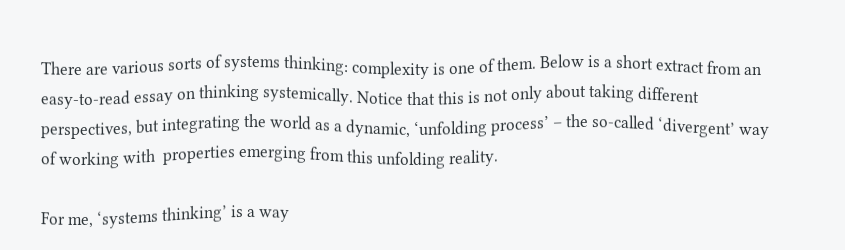There are various sorts of systems thinking: complexity is one of them. Below is a short extract from an easy-to-read essay on thinking systemically. Notice that this is not only about taking different perspectives, but integrating the world as a dynamic, ‘unfolding process’ – the so-called ‘divergent’ way of working with  properties emerging from this unfolding reality.

For me, ‘systems thinking’ is a way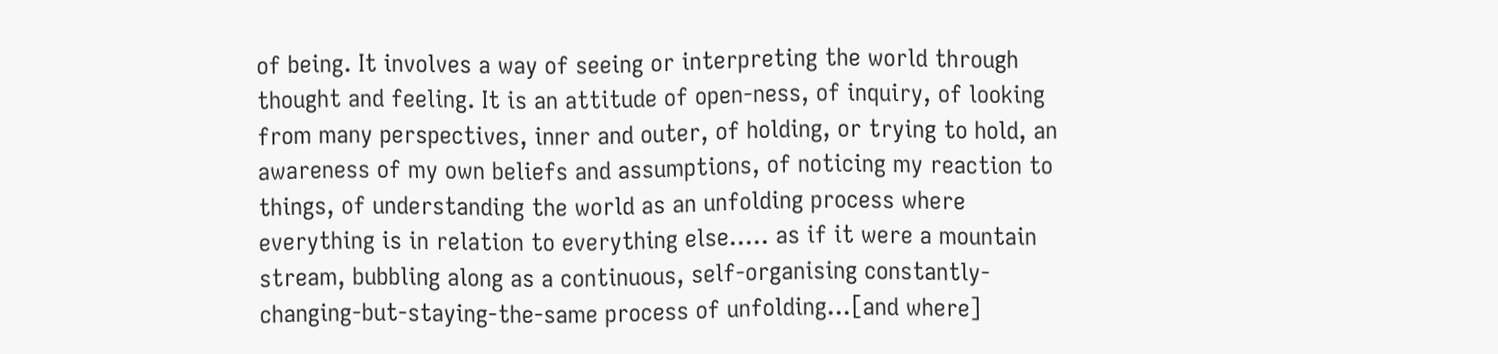of being. It involves a way of seeing or interpreting the world through thought and feeling. It is an attitude of open-ness, of inquiry, of looking from many perspectives, inner and outer, of holding, or trying to hold, an awareness of my own beliefs and assumptions, of noticing my reaction to things, of understanding the world as an unfolding process where everything is in relation to everything else.…. as if it were a mountain stream, bubbling along as a continuous, self-organising constantly-changing-but-staying-the-same process of unfolding…[and where]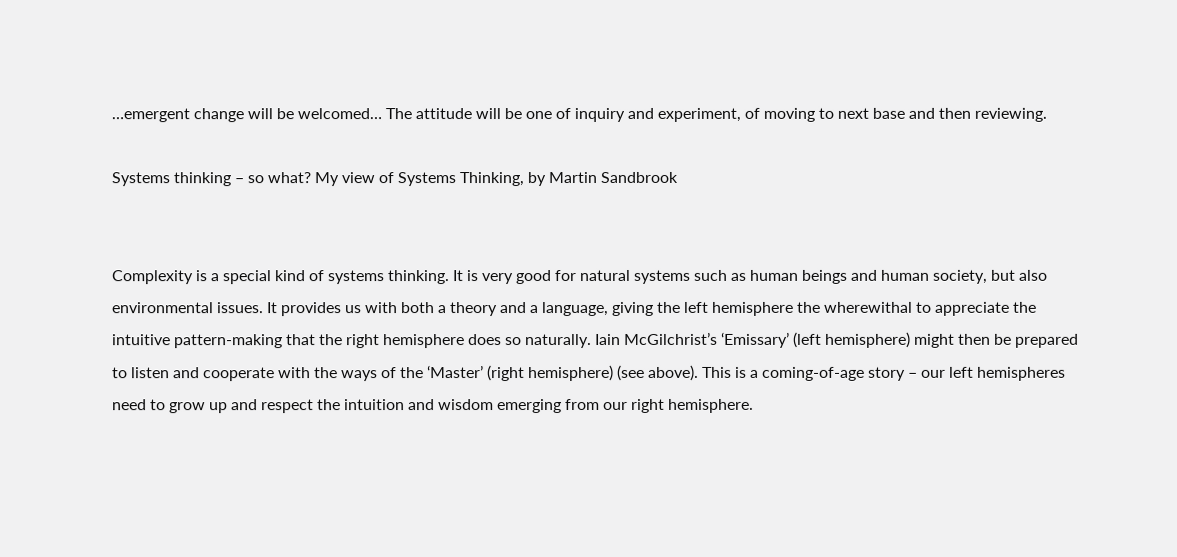…emergent change will be welcomed… The attitude will be one of inquiry and experiment, of moving to next base and then reviewing.

Systems thinking – so what? My view of Systems Thinking, by Martin Sandbrook


Complexity is a special kind of systems thinking. It is very good for natural systems such as human beings and human society, but also environmental issues. It provides us with both a theory and a language, giving the left hemisphere the wherewithal to appreciate the intuitive pattern-making that the right hemisphere does so naturally. Iain McGilchrist’s ‘Emissary’ (left hemisphere) might then be prepared to listen and cooperate with the ways of the ‘Master’ (right hemisphere) (see above). This is a coming-of-age story – our left hemispheres need to grow up and respect the intuition and wisdom emerging from our right hemisphere.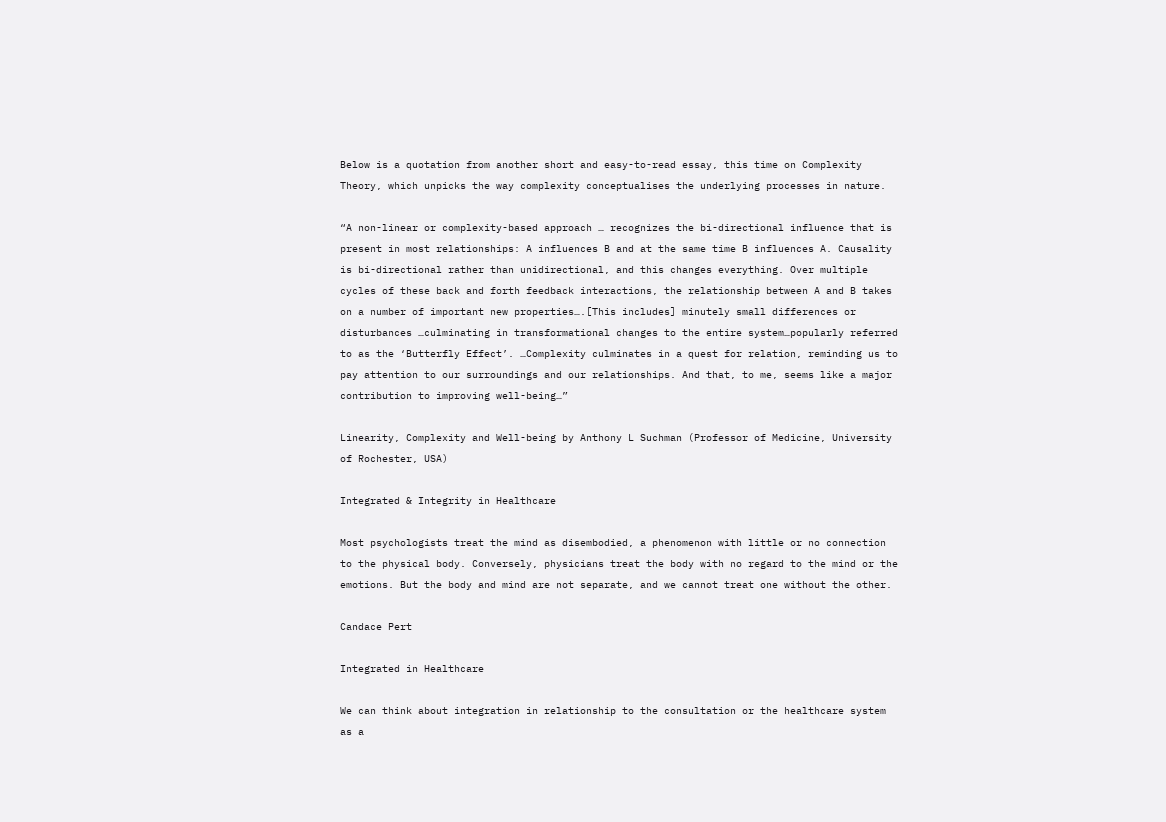Below is a quotation from another short and easy-to-read essay, this time on Complexity Theory, which unpicks the way complexity conceptualises the underlying processes in nature.

“A non-linear or complexity-based approach … recognizes the bi-directional influence that is present in most relationships: A influences B and at the same time B influences A. Causality is bi-directional rather than unidirectional, and this changes everything. Over multiple cycles of these back and forth feedback interactions, the relationship between A and B takes on a number of important new properties….[This includes] minutely small differences or disturbances …culminating in transformational changes to the entire system…popularly referred to as the ‘Butterfly Effect’. …Complexity culminates in a quest for relation, reminding us to pay attention to our surroundings and our relationships. And that, to me, seems like a major contribution to improving well-being…”

Linearity, Complexity and Well-being by Anthony L Suchman (Professor of Medicine, University of Rochester, USA)

Integrated & Integrity in Healthcare

Most psychologists treat the mind as disembodied, a phenomenon with little or no connection to the physical body. Conversely, physicians treat the body with no regard to the mind or the emotions. But the body and mind are not separate, and we cannot treat one without the other.

Candace Pert

Integrated in Healthcare

We can think about integration in relationship to the consultation or the healthcare system as a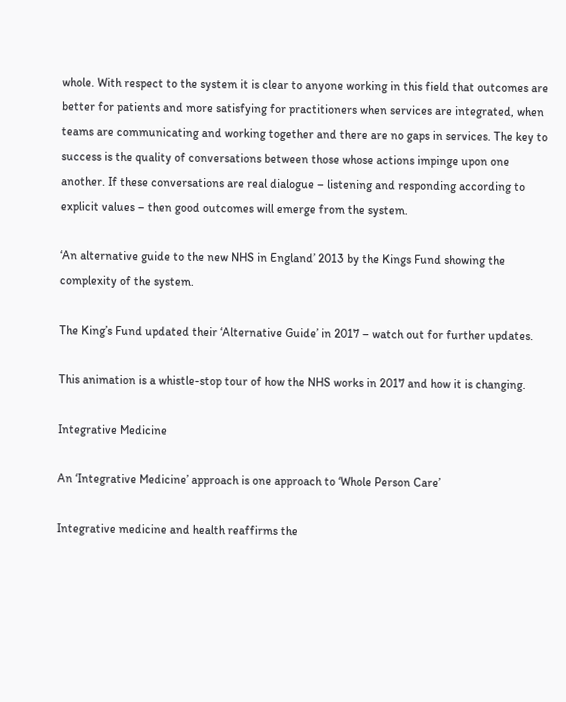whole. With respect to the system it is clear to anyone working in this field that outcomes are better for patients and more satisfying for practitioners when services are integrated, when teams are communicating and working together and there are no gaps in services. The key to success is the quality of conversations between those whose actions impinge upon one another. If these conversations are real dialogue – listening and responding according to explicit values – then good outcomes will emerge from the system.

‘An alternative guide to the new NHS in England’ 2013 by the Kings Fund showing the complexity of the system.

The King’s Fund updated their ‘Alternative Guide’ in 2017 – watch out for further updates.

This animation is a whistle-stop tour of how the NHS works in 2017 and how it is changing.

Integrative Medicine

An ‘Integrative Medicine’ approach is one approach to ‘Whole Person Care’

Integrative medicine and health reaffirms the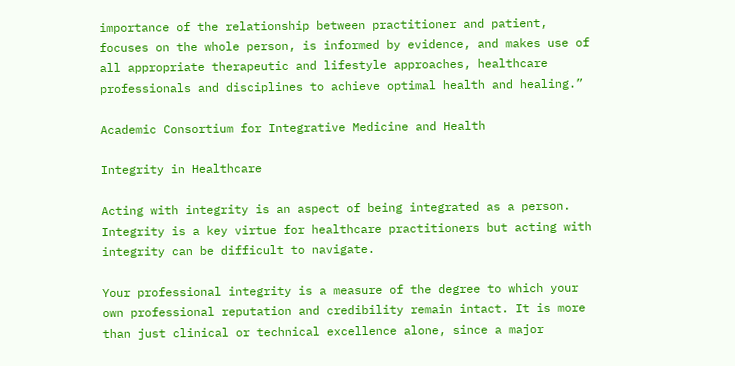importance of the relationship between practitioner and patient, focuses on the whole person, is informed by evidence, and makes use of all appropriate therapeutic and lifestyle approaches, healthcare professionals and disciplines to achieve optimal health and healing.”

Academic Consortium for Integrative Medicine and Health

Integrity in Healthcare

Acting with integrity is an aspect of being integrated as a person. Integrity is a key virtue for healthcare practitioners but acting with integrity can be difficult to navigate.

Your professional integrity is a measure of the degree to which your own professional reputation and credibility remain intact. It is more than just clinical or technical excellence alone, since a major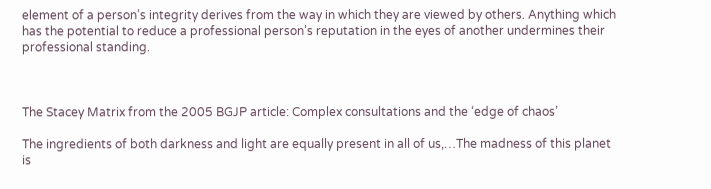element of a person’s integrity derives from the way in which they are viewed by others. Anything which has the potential to reduce a professional person’s reputation in the eyes of another undermines their professional standing.



The Stacey Matrix from the 2005 BGJP article: Complex consultations and the ‘edge of chaos’

The ingredients of both darkness and light are equally present in all of us,…The madness of this planet is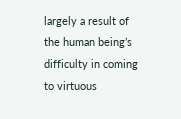largely a result of the human being’s difficulty in coming to virtuous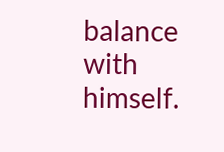balance with himself.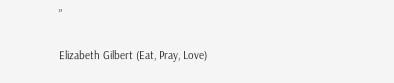”

Elizabeth Gilbert (Eat, Pray, Love)